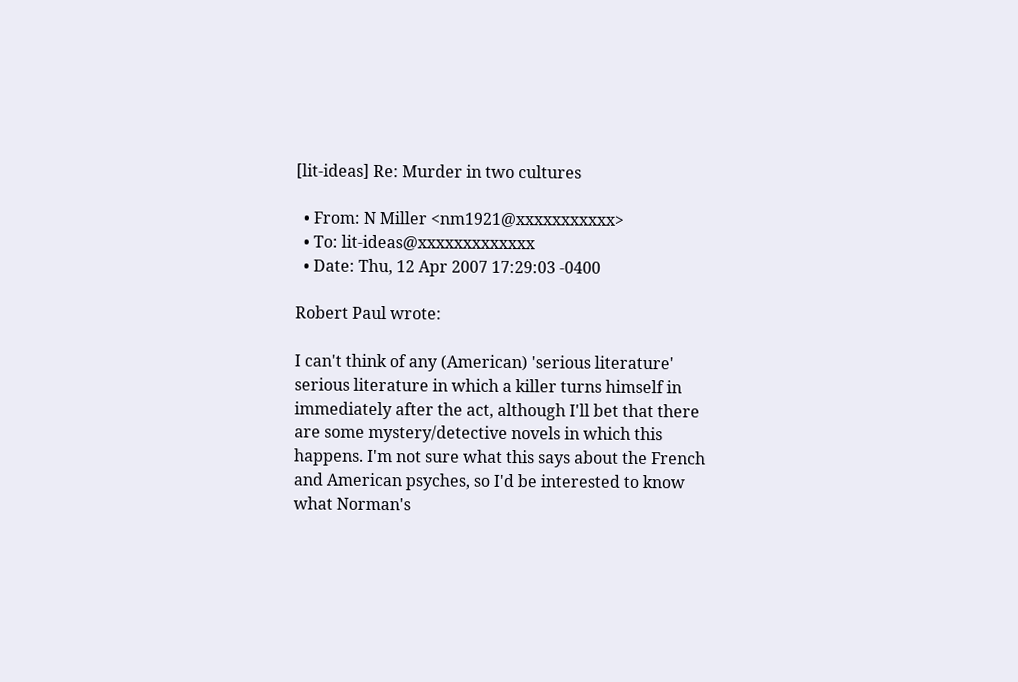[lit-ideas] Re: Murder in two cultures

  • From: N Miller <nm1921@xxxxxxxxxxx>
  • To: lit-ideas@xxxxxxxxxxxxx
  • Date: Thu, 12 Apr 2007 17:29:03 -0400

Robert Paul wrote:

I can't think of any (American) 'serious literature' serious literature in which a killer turns himself in immediately after the act, although I'll bet that there are some mystery/detective novels in which this happens. I'm not sure what this says about the French and American psyches, so I'd be interested to know what Norman's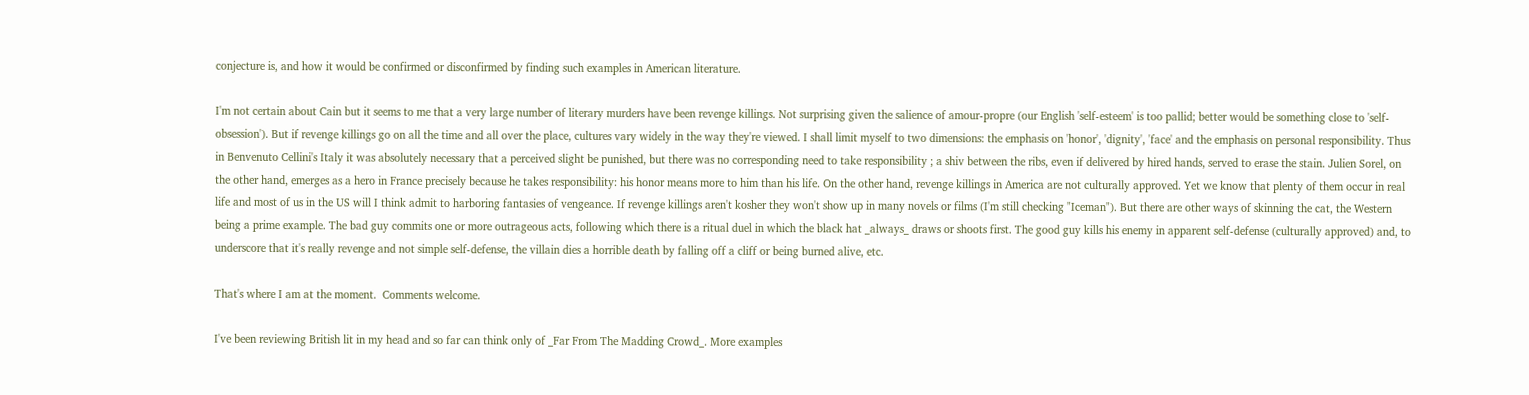conjecture is, and how it would be confirmed or disconfirmed by finding such examples in American literature.

I'm not certain about Cain but it seems to me that a very large number of literary murders have been revenge killings. Not surprising given the salience of amour-propre (our English 'self-esteem' is too pallid; better would be something close to 'self-obsession'). But if revenge killings go on all the time and all over the place, cultures vary widely in the way they're viewed. I shall limit myself to two dimensions: the emphasis on 'honor', 'dignity', 'face' and the emphasis on personal responsibility. Thus in Benvenuto Cellini's Italy it was absolutely necessary that a perceived slight be punished, but there was no corresponding need to take responsibility ; a shiv between the ribs, even if delivered by hired hands, served to erase the stain. Julien Sorel, on the other hand, emerges as a hero in France precisely because he takes responsibility: his honor means more to him than his life. On the other hand, revenge killings in America are not culturally approved. Yet we know that plenty of them occur in real life and most of us in the US will I think admit to harboring fantasies of vengeance. If revenge killings aren't kosher they won't show up in many novels or films (I'm still checking "Iceman"). But there are other ways of skinning the cat, the Western being a prime example. The bad guy commits one or more outrageous acts, following which there is a ritual duel in which the black hat _always_ draws or shoots first. The good guy kills his enemy in apparent self-defense (culturally approved) and, to underscore that it's really revenge and not simple self-defense, the villain dies a horrible death by falling off a cliff or being burned alive, etc.

That's where I am at the moment.  Comments welcome.

I've been reviewing British lit in my head and so far can think only of _Far From The Madding Crowd_. More examples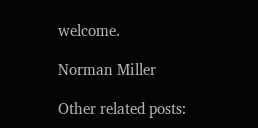welcome.

Norman Miller

Other related posts: